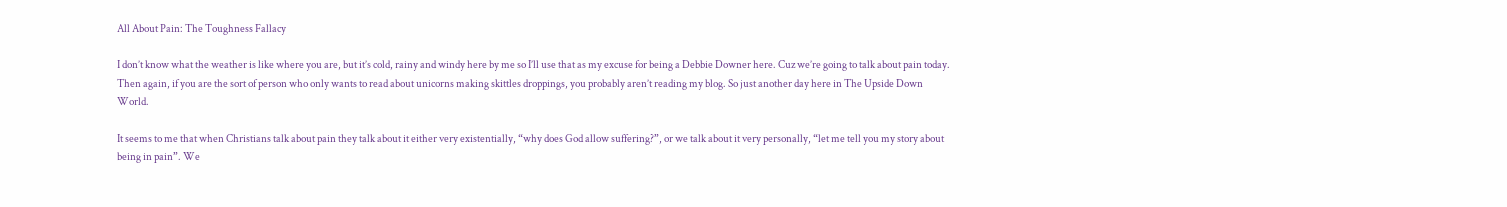All About Pain: The Toughness Fallacy

I don’t know what the weather is like where you are, but it’s cold, rainy and windy here by me so I’ll use that as my excuse for being a Debbie Downer here. Cuz we’re going to talk about pain today. Then again, if you are the sort of person who only wants to read about unicorns making skittles droppings, you probably aren’t reading my blog. So just another day here in The Upside Down World.

It seems to me that when Christians talk about pain they talk about it either very existentially, “why does God allow suffering?”, or we talk about it very personally, “let me tell you my story about being in pain”. We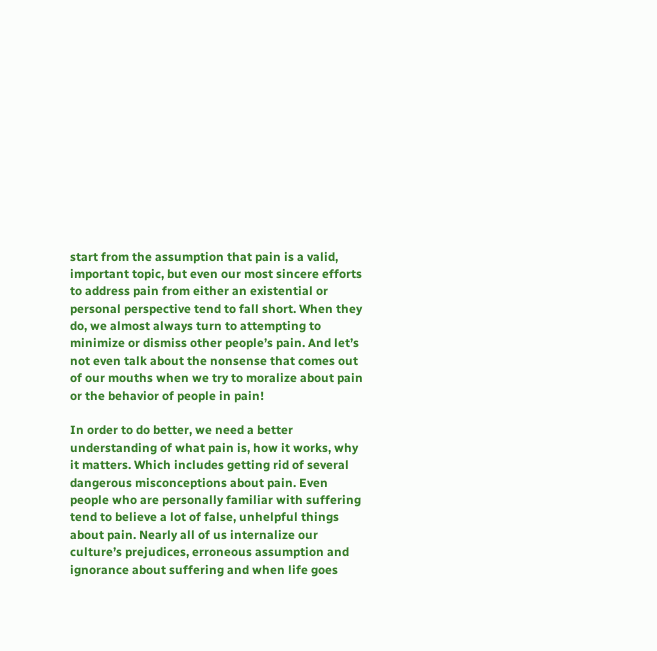start from the assumption that pain is a valid, important topic, but even our most sincere efforts to address pain from either an existential or personal perspective tend to fall short. When they do, we almost always turn to attempting to minimize or dismiss other people’s pain. And let’s not even talk about the nonsense that comes out of our mouths when we try to moralize about pain or the behavior of people in pain!

In order to do better, we need a better understanding of what pain is, how it works, why it matters. Which includes getting rid of several dangerous misconceptions about pain. Even people who are personally familiar with suffering tend to believe a lot of false, unhelpful things about pain. Nearly all of us internalize our culture’s prejudices, erroneous assumption and ignorance about suffering and when life goes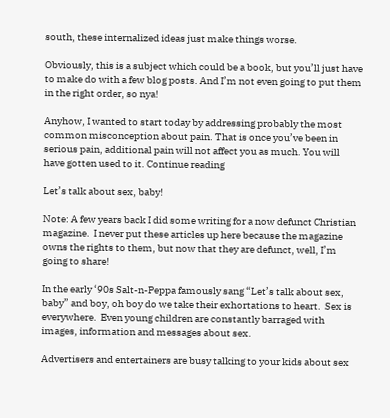south, these internalized ideas just make things worse.

Obviously, this is a subject which could be a book, but you’ll just have to make do with a few blog posts. And I’m not even going to put them in the right order, so nya!

Anyhow, I wanted to start today by addressing probably the most common misconception about pain. That is once you’ve been in serious pain, additional pain will not affect you as much. You will have gotten used to it. Continue reading

Let’s talk about sex, baby!

Note: A few years back I did some writing for a now defunct Christian magazine.  I never put these articles up here because the magazine owns the rights to them, but now that they are defunct, well, I’m going to share!

In the early ‘90s Salt-n-Peppa famously sang “Let’s talk about sex, baby” and boy, oh boy do we take their exhortations to heart.  Sex is everywhere.  Even young children are constantly barraged with images, information and messages about sex.

Advertisers and entertainers are busy talking to your kids about sex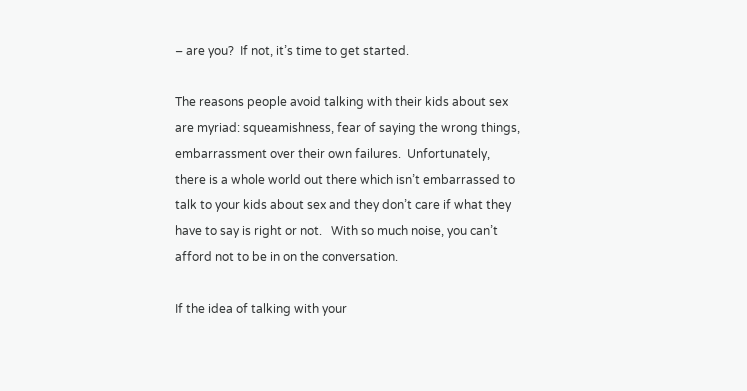– are you?  If not, it’s time to get started.

The reasons people avoid talking with their kids about sex are myriad: squeamishness, fear of saying the wrong things, embarrassment over their own failures.  Unfortunately, there is a whole world out there which isn’t embarrassed to talk to your kids about sex and they don’t care if what they have to say is right or not.   With so much noise, you can’t afford not to be in on the conversation.

If the idea of talking with your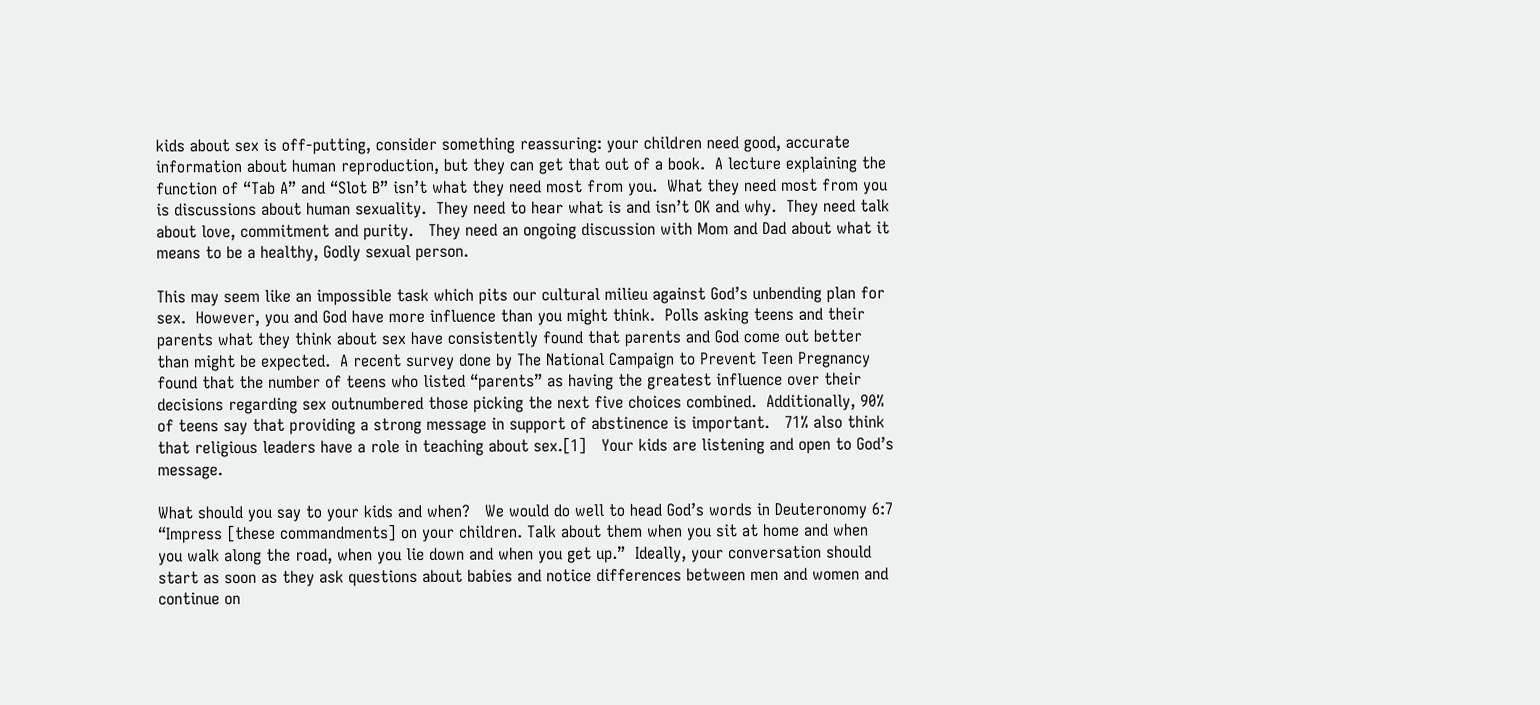kids about sex is off-putting, consider something reassuring: your children need good, accurate information about human reproduction, but they can get that out of a book.  A lecture explaining the function of “Tab A” and “Slot B” isn’t what they need most from you.  What they need most from you is discussions about human sexuality.  They need to hear what is and isn’t OK and why.  They need talk about love, commitment and purity.   They need an ongoing discussion with Mom and Dad about what it means to be a healthy, Godly sexual person.

This may seem like an impossible task which pits our cultural milieu against God’s unbending plan for sex.  However, you and God have more influence than you might think.  Polls asking teens and their parents what they think about sex have consistently found that parents and God come out better than might be expected.  A recent survey done by The National Campaign to Prevent Teen Pregnancy found that the number of teens who listed “parents” as having the greatest influence over their decisions regarding sex outnumbered those picking the next five choices combined.  Additionally, 90% of teens say that providing a strong message in support of abstinence is important.   71% also think that religious leaders have a role in teaching about sex.[1]   Your kids are listening and open to God’s message.

What should you say to your kids and when?   We would do well to head God’s words in Deuteronomy 6:7 “Impress [these commandments] on your children. Talk about them when you sit at home and when you walk along the road, when you lie down and when you get up.”  Ideally, your conversation should start as soon as they ask questions about babies and notice differences between men and women and continue on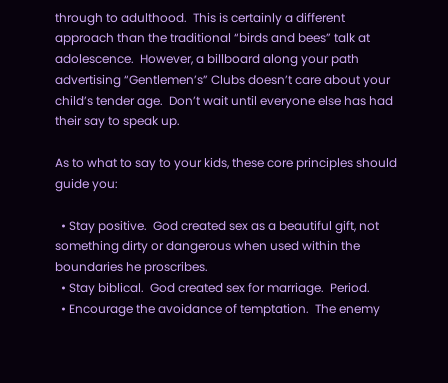through to adulthood.  This is certainly a different approach than the traditional “birds and bees” talk at adolescence.  However, a billboard along your path advertising “Gentlemen’s” Clubs doesn’t care about your child’s tender age.  Don’t wait until everyone else has had their say to speak up.

As to what to say to your kids, these core principles should guide you:

  • Stay positive.  God created sex as a beautiful gift, not something dirty or dangerous when used within the boundaries he proscribes.
  • Stay biblical.  God created sex for marriage.  Period.
  • Encourage the avoidance of temptation.  The enemy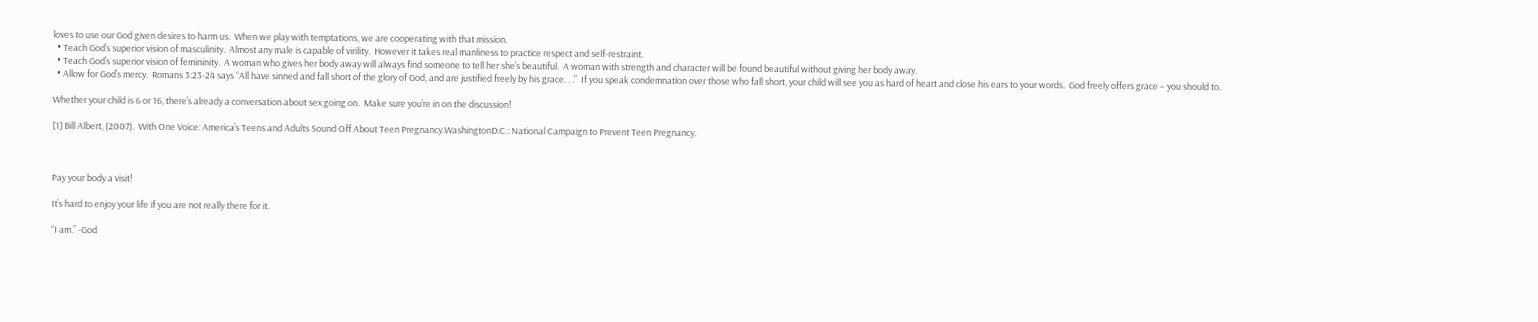loves to use our God given desires to harm us.  When we play with temptations, we are cooperating with that mission.
  • Teach God’s superior vision of masculinity.  Almost any male is capable of virility.  However it takes real manliness to practice respect and self-restraint.
  • Teach God’s superior vision of femininity.  A woman who gives her body away will always find someone to tell her she’s beautiful.  A woman with strength and character will be found beautiful without giving her body away.
  • Allow for God’s mercy.  Romans 3:23-24 says “All have sinned and fall short of the glory of God, and are justified freely by his grace. . .”  If you speak condemnation over those who fall short, your child will see you as hard of heart and close his ears to your words.  God freely offers grace – you should to.

Whether your child is 6 or 16, there’s already a conversation about sex going on.  Make sure you’re in on the discussion!

[1] Bill Albert, (2007).  With One Voice: America’s Teens and Adults Sound Off About Teen Pregnancy.WashingtonD.C.: National Campaign to Prevent Teen Pregnancy.



Pay your body a visit!

It’s hard to enjoy your life if you are not really there for it.

“I am.” -God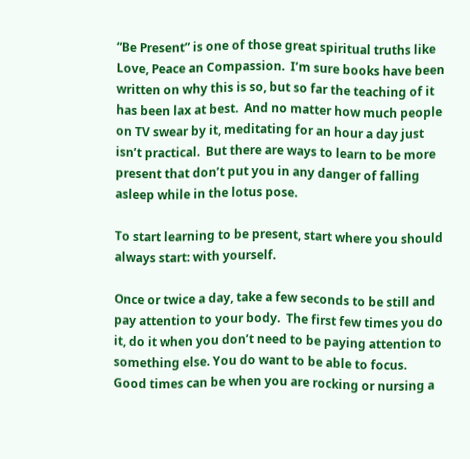“Be Present” is one of those great spiritual truths like Love, Peace an Compassion.  I’m sure books have been written on why this is so, but so far the teaching of it has been lax at best.  And no matter how much people on TV swear by it, meditating for an hour a day just isn’t practical.  But there are ways to learn to be more present that don’t put you in any danger of falling asleep while in the lotus pose.

To start learning to be present, start where you should always start: with yourself.

Once or twice a day, take a few seconds to be still and pay attention to your body.  The first few times you do it, do it when you don’t need to be paying attention to something else. You do want to be able to focus.  Good times can be when you are rocking or nursing a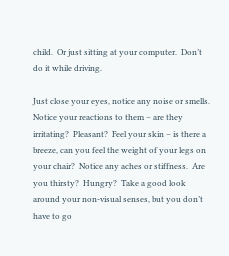child.  Or just sitting at your computer.  Don’t do it while driving.

Just close your eyes, notice any noise or smells.  Notice your reactions to them – are they irritating?  Pleasant?  Feel your skin – is there a breeze, can you feel the weight of your legs on your chair?  Notice any aches or stiffness.  Are you thirsty?  Hungry?  Take a good look around your non-visual senses, but you don’t have to go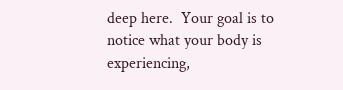deep here.  Your goal is to notice what your body is experiencing,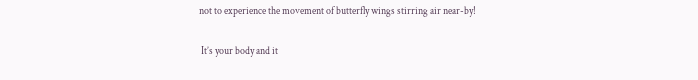not to experience the movement of butterfly wings stirring air near-by!

 It’s your body and it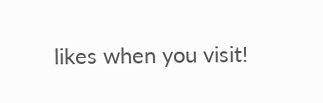likes when you visit!